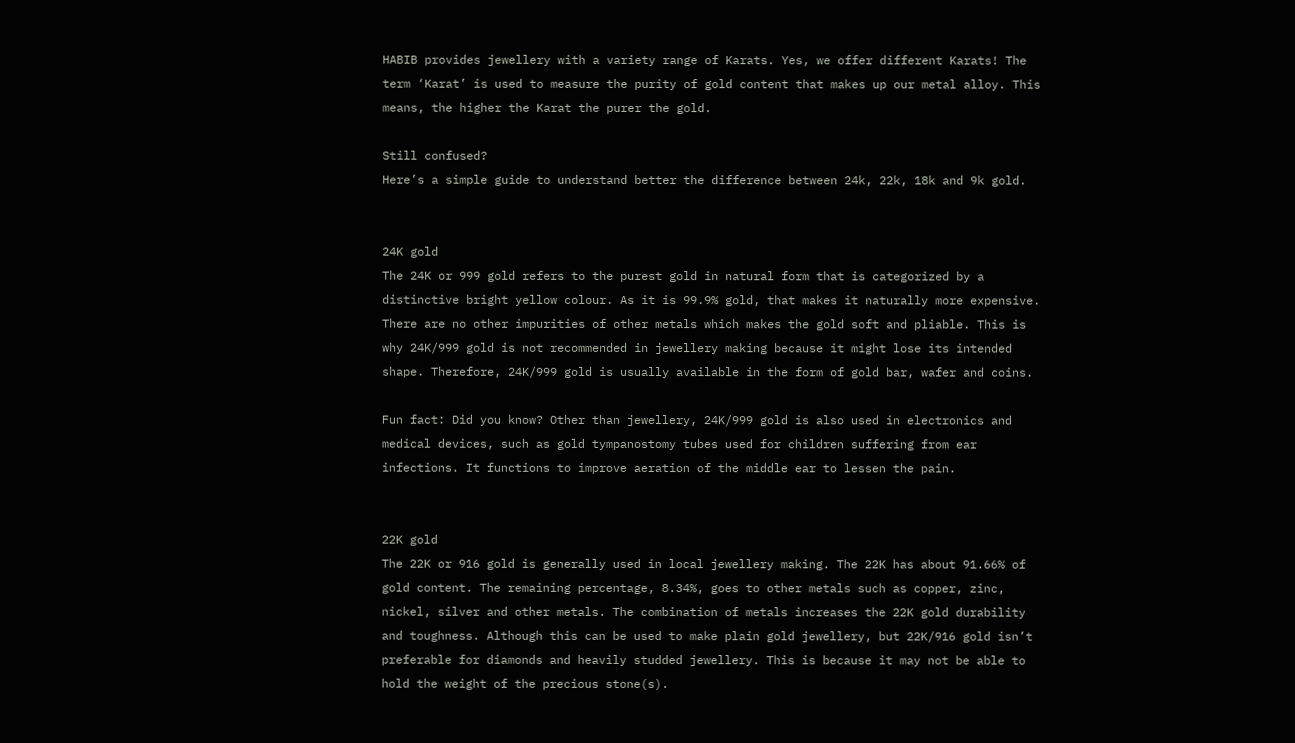HABIB provides jewellery with a variety range of Karats. Yes, we offer different Karats! The term ‘Karat’ is used to measure the purity of gold content that makes up our metal alloy. This means, the higher the Karat the purer the gold.

Still confused?
Here’s a simple guide to understand better the difference between 24k, 22k, 18k and 9k gold.


24K gold
The 24K or 999 gold refers to the purest gold in natural form that is categorized by a distinctive bright yellow colour. As it is 99.9% gold, that makes it naturally more expensive. There are no other impurities of other metals which makes the gold soft and pliable. This is why 24K/999 gold is not recommended in jewellery making because it might lose its intended shape. Therefore, 24K/999 gold is usually available in the form of gold bar, wafer and coins.

Fun fact: Did you know? Other than jewellery, 24K/999 gold is also used in electronics and medical devices, such as gold tympanostomy tubes used for children suffering from ear infections. It functions to improve aeration of the middle ear to lessen the pain.


22K gold
The 22K or 916 gold is generally used in local jewellery making. The 22K has about 91.66% of gold content. The remaining percentage, 8.34%, goes to other metals such as copper, zinc, nickel, silver and other metals. The combination of metals increases the 22K gold durability and toughness. Although this can be used to make plain gold jewellery, but 22K/916 gold isn’t preferable for diamonds and heavily studded jewellery. This is because it may not be able to hold the weight of the precious stone(s).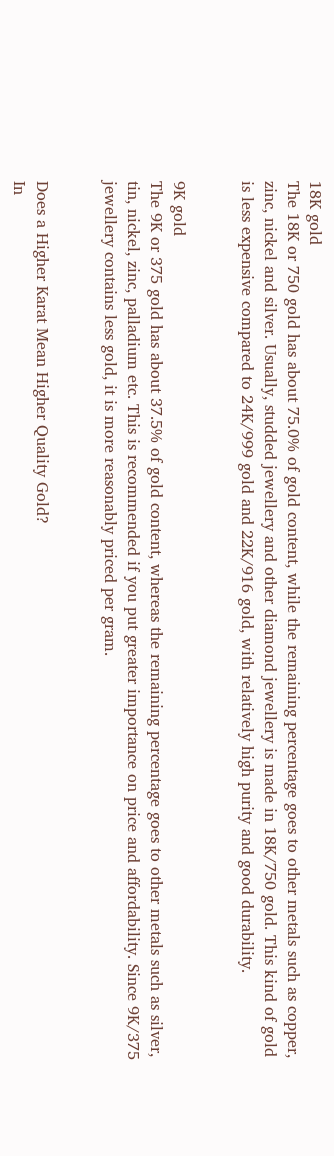18K gold
The 18K or 750 gold has about 75.0% of gold content, while the remaining percentage goes to other metals such as copper, zinc, nickel and silver. Usually, studded jewellery and other diamond jewellery is made in 18K/750 gold. This kind of gold is less expensive compared to 24K/999 gold and 22K/916 gold, with relatively high purity and good durability.


9K gold
The 9K or 375 gold has about 37.5% of gold content, whereas the remaining percentage goes to other metals such as silver, tin, nickel, zinc, palladium etc. This is recommended if you put greater importance on price and affordability. Since 9K/375 jewellery contains less gold, it is more reasonably priced per gram.


Does a Higher Karat Mean Higher Quality Gold?
In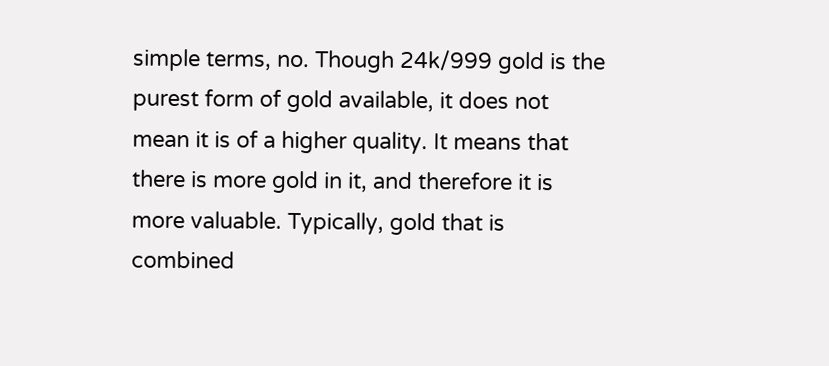simple terms, no. Though 24k/999 gold is the purest form of gold available, it does not mean it is of a higher quality. It means that there is more gold in it, and therefore it is more valuable. Typically, gold that is combined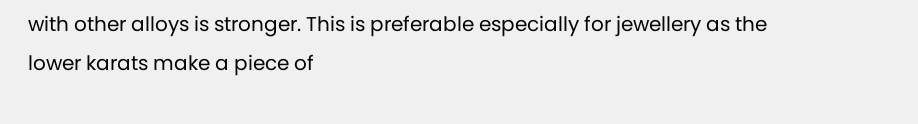with other alloys is stronger. This is preferable especially for jewellery as the lower karats make a piece of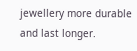jewellery more durable and last longer.